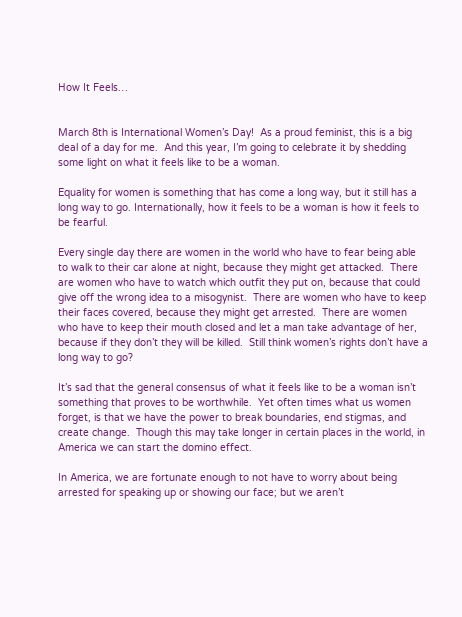How It Feels…


March 8th is International Women’s Day!  As a proud feminist, this is a big deal of a day for me.  And this year, I’m going to celebrate it by shedding some light on what it feels like to be a woman.

Equality for women is something that has come a long way, but it still has a long way to go. Internationally, how it feels to be a woman is how it feels to be fearful.

Every single day there are women in the world who have to fear being able to walk to their car alone at night, because they might get attacked.  There are women who have to watch which outfit they put on, because that could give off the wrong idea to a misogynist.  There are women who have to keep their faces covered, because they might get arrested.  There are women who have to keep their mouth closed and let a man take advantage of her, because if they don’t they will be killed.  Still think women’s rights don’t have a long way to go?

It’s sad that the general consensus of what it feels like to be a woman isn’t something that proves to be worthwhile.  Yet often times what us women forget, is that we have the power to break boundaries, end stigmas, and create change.  Though this may take longer in certain places in the world, in America we can start the domino effect.

In America, we are fortunate enough to not have to worry about being arrested for speaking up or showing our face; but we aren’t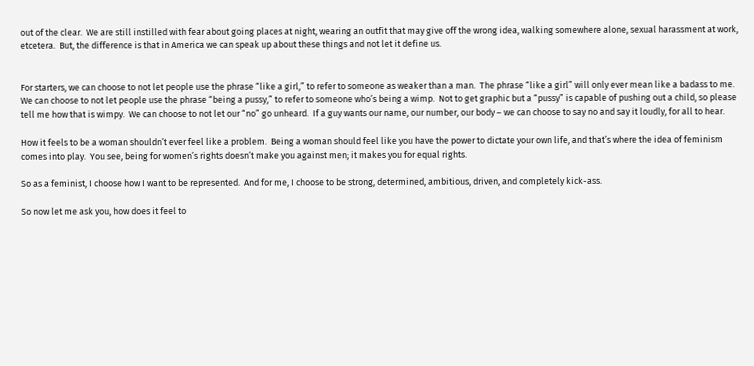out of the clear.  We are still instilled with fear about going places at night, wearing an outfit that may give off the wrong idea, walking somewhere alone, sexual harassment at work, etcetera.  But, the difference is that in America we can speak up about these things and not let it define us.


For starters, we can choose to not let people use the phrase “like a girl,” to refer to someone as weaker than a man.  The phrase “like a girl” will only ever mean like a badass to me.  We can choose to not let people use the phrase “being a pussy,” to refer to someone who’s being a wimp.  Not to get graphic but a “pussy” is capable of pushing out a child, so please tell me how that is wimpy.  We can choose to not let our “no” go unheard.  If a guy wants our name, our number, our body – we can choose to say no and say it loudly, for all to hear.

How it feels to be a woman shouldn’t ever feel like a problem.  Being a woman should feel like you have the power to dictate your own life, and that’s where the idea of feminism comes into play.  You see, being for women’s rights doesn’t make you against men; it makes you for equal rights.

So as a feminist, I choose how I want to be represented.  And for me, I choose to be strong, determined, ambitious, driven, and completely kick-ass.

So now let me ask you, how does it feel to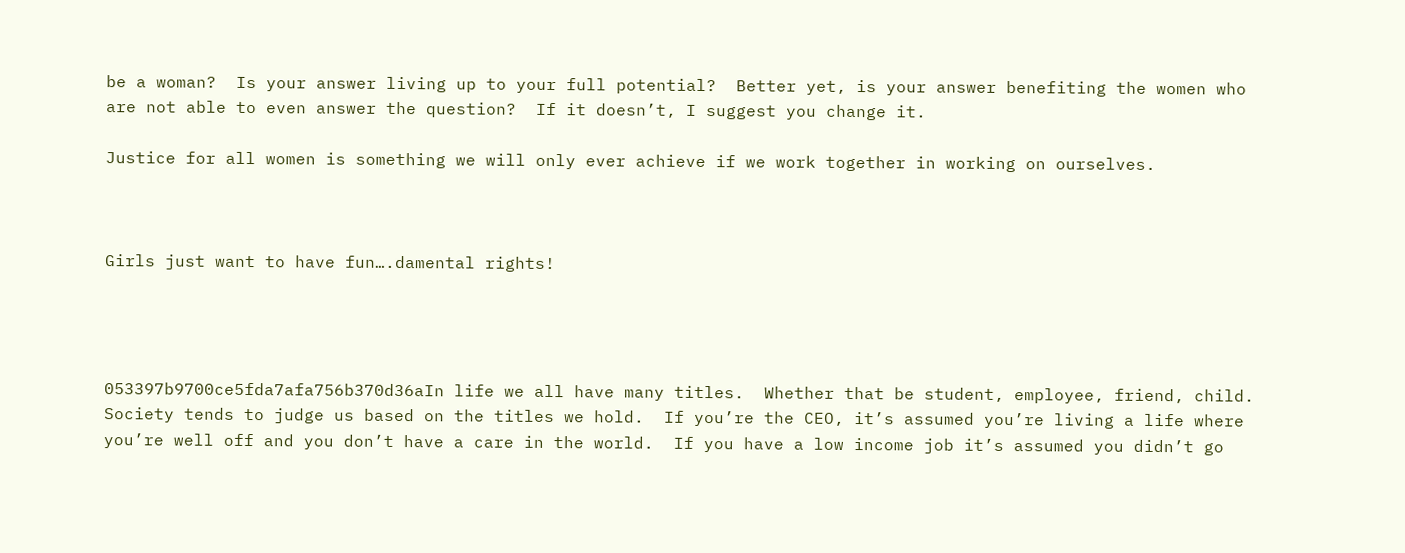be a woman?  Is your answer living up to your full potential?  Better yet, is your answer benefiting the women who are not able to even answer the question?  If it doesn’t, I suggest you change it.

Justice for all women is something we will only ever achieve if we work together in working on ourselves.



Girls just want to have fun….damental rights!




053397b9700ce5fda7afa756b370d36aIn life we all have many titles.  Whether that be student, employee, friend, child.  Society tends to judge us based on the titles we hold.  If you’re the CEO, it’s assumed you’re living a life where you’re well off and you don’t have a care in the world.  If you have a low income job it’s assumed you didn’t go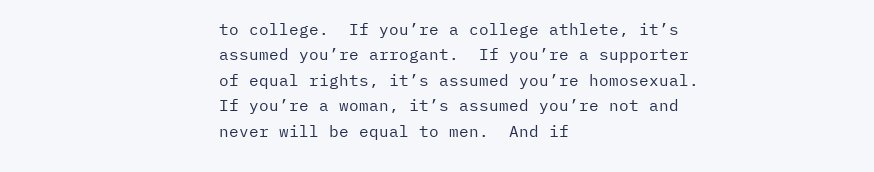to college.  If you’re a college athlete, it’s assumed you’re arrogant.  If you’re a supporter of equal rights, it’s assumed you’re homosexual.  If you’re a woman, it’s assumed you’re not and never will be equal to men.  And if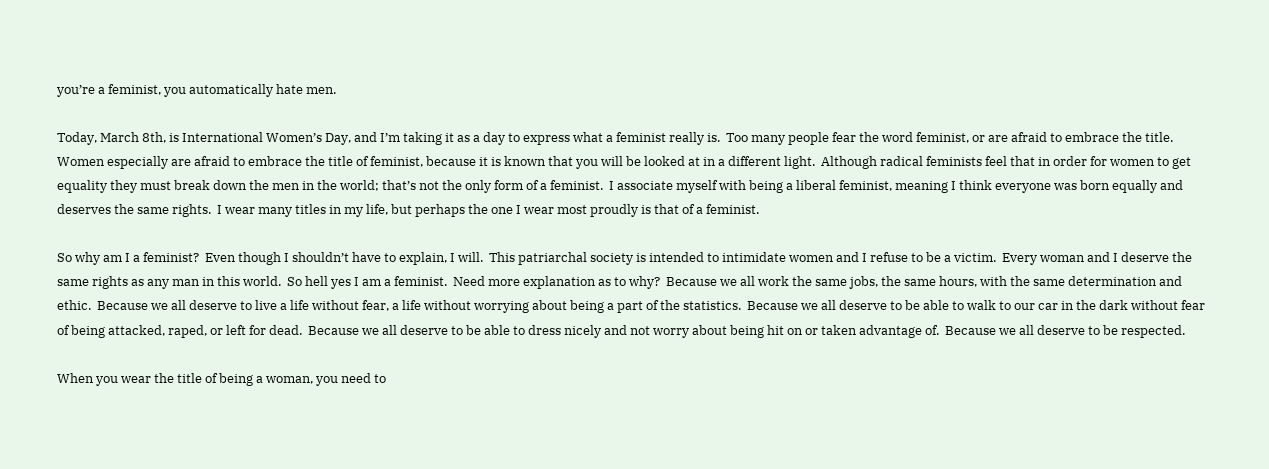you’re a feminist, you automatically hate men.

Today, March 8th, is International Women’s Day, and I’m taking it as a day to express what a feminist really is.  Too many people fear the word feminist, or are afraid to embrace the title.  Women especially are afraid to embrace the title of feminist, because it is known that you will be looked at in a different light.  Although radical feminists feel that in order for women to get equality they must break down the men in the world; that’s not the only form of a feminist.  I associate myself with being a liberal feminist, meaning I think everyone was born equally and deserves the same rights.  I wear many titles in my life, but perhaps the one I wear most proudly is that of a feminist.

So why am I a feminist?  Even though I shouldn’t have to explain, I will.  This patriarchal society is intended to intimidate women and I refuse to be a victim.  Every woman and I deserve the same rights as any man in this world.  So hell yes I am a feminist.  Need more explanation as to why?  Because we all work the same jobs, the same hours, with the same determination and ethic.  Because we all deserve to live a life without fear, a life without worrying about being a part of the statistics.  Because we all deserve to be able to walk to our car in the dark without fear of being attacked, raped, or left for dead.  Because we all deserve to be able to dress nicely and not worry about being hit on or taken advantage of.  Because we all deserve to be respected.

When you wear the title of being a woman, you need to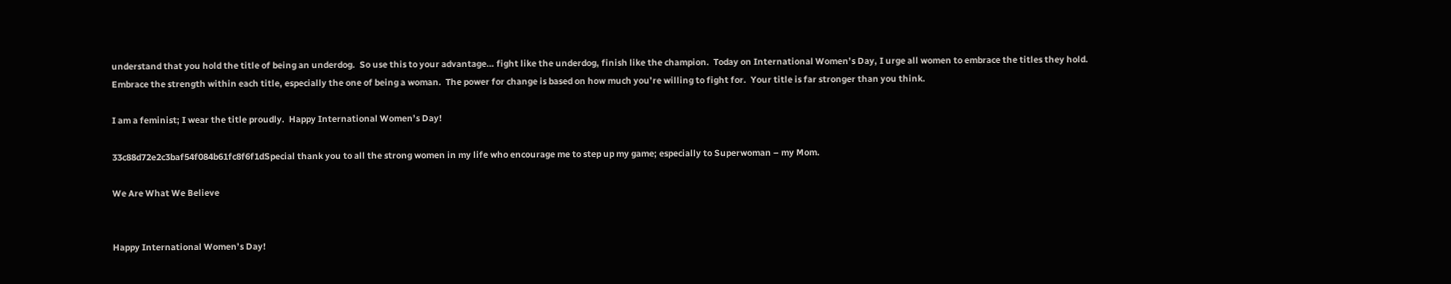understand that you hold the title of being an underdog.  So use this to your advantage… fight like the underdog, finish like the champion.  Today on International Women’s Day, I urge all women to embrace the titles they hold.  Embrace the strength within each title, especially the one of being a woman.  The power for change is based on how much you’re willing to fight for.  Your title is far stronger than you think.

I am a feminist; I wear the title proudly.  Happy International Women’s Day!

33c88d72e2c3baf54f084b61fc8f6f1dSpecial thank you to all the strong women in my life who encourage me to step up my game; especially to Superwoman – my Mom.

We Are What We Believe


Happy International Women’s Day!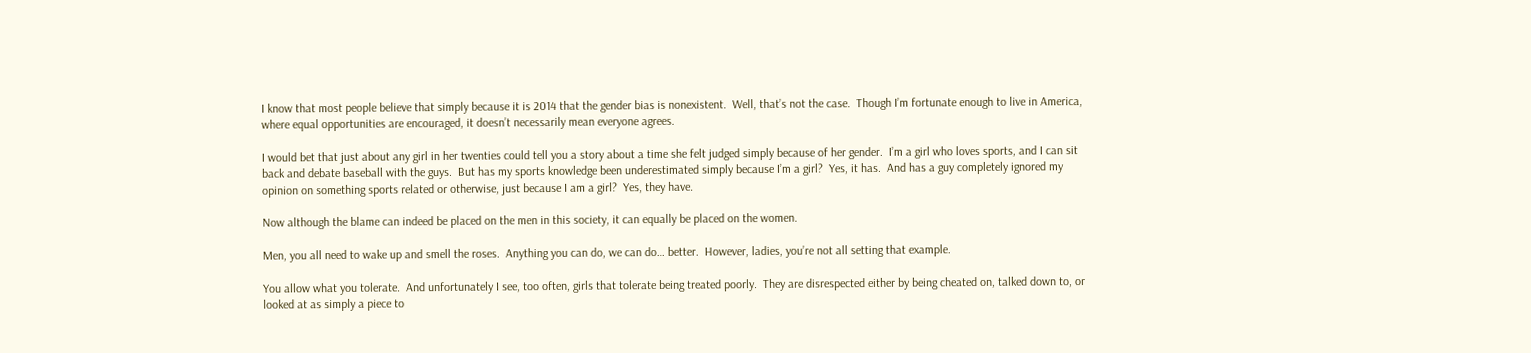I know that most people believe that simply because it is 2014 that the gender bias is nonexistent.  Well, that’s not the case.  Though I’m fortunate enough to live in America, where equal opportunities are encouraged, it doesn’t necessarily mean everyone agrees.

I would bet that just about any girl in her twenties could tell you a story about a time she felt judged simply because of her gender.  I’m a girl who loves sports, and I can sit back and debate baseball with the guys.  But has my sports knowledge been underestimated simply because I’m a girl?  Yes, it has.  And has a guy completely ignored my opinion on something sports related or otherwise, just because I am a girl?  Yes, they have.

Now although the blame can indeed be placed on the men in this society, it can equally be placed on the women.

Men, you all need to wake up and smell the roses.  Anything you can do, we can do… better.  However, ladies, you’re not all setting that example.

You allow what you tolerate.  And unfortunately I see, too often, girls that tolerate being treated poorly.  They are disrespected either by being cheated on, talked down to, or looked at as simply a piece to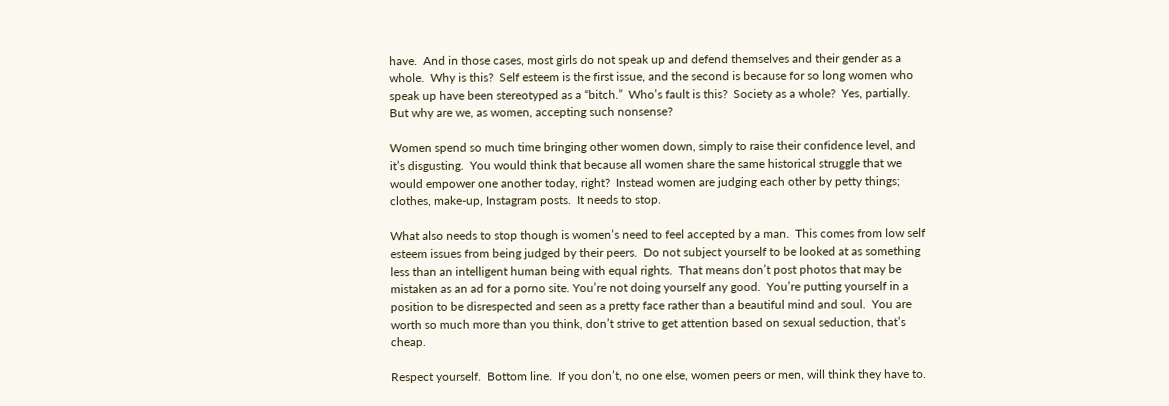have.  And in those cases, most girls do not speak up and defend themselves and their gender as a whole.  Why is this?  Self esteem is the first issue, and the second is because for so long women who speak up have been stereotyped as a “bitch.”  Who’s fault is this?  Society as a whole?  Yes, partially.  But why are we, as women, accepting such nonsense?

Women spend so much time bringing other women down, simply to raise their confidence level, and it’s disgusting.  You would think that because all women share the same historical struggle that we would empower one another today, right?  Instead women are judging each other by petty things; clothes, make-up, Instagram posts.  It needs to stop.

What also needs to stop though is women’s need to feel accepted by a man.  This comes from low self esteem issues from being judged by their peers.  Do not subject yourself to be looked at as something less than an intelligent human being with equal rights.  That means don’t post photos that may be mistaken as an ad for a porno site. You’re not doing yourself any good.  You’re putting yourself in a position to be disrespected and seen as a pretty face rather than a beautiful mind and soul.  You are worth so much more than you think, don’t strive to get attention based on sexual seduction, that’s cheap.

Respect yourself.  Bottom line.  If you don’t, no one else, women peers or men, will think they have to.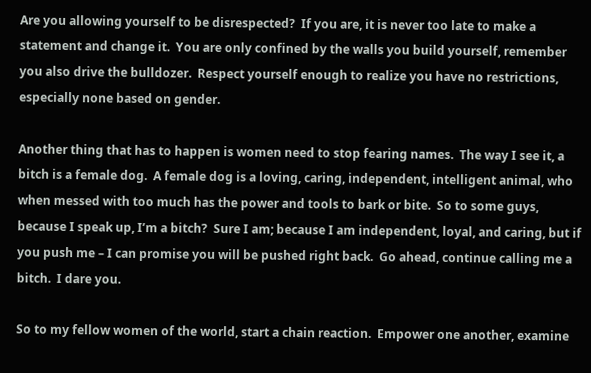Are you allowing yourself to be disrespected?  If you are, it is never too late to make a statement and change it.  You are only confined by the walls you build yourself, remember you also drive the bulldozer.  Respect yourself enough to realize you have no restrictions, especially none based on gender.

Another thing that has to happen is women need to stop fearing names.  The way I see it, a bitch is a female dog.  A female dog is a loving, caring, independent, intelligent animal, who when messed with too much has the power and tools to bark or bite.  So to some guys, because I speak up, I’m a bitch?  Sure I am; because I am independent, loyal, and caring, but if you push me – I can promise you will be pushed right back.  Go ahead, continue calling me a bitch.  I dare you.

So to my fellow women of the world, start a chain reaction.  Empower one another, examine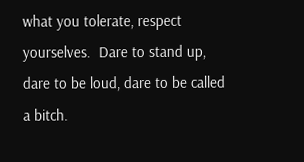what you tolerate, respect yourselves.  Dare to stand up, dare to be loud, dare to be called a bitch.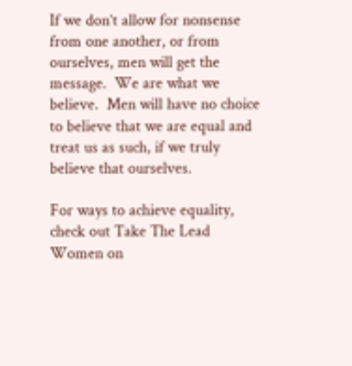If we don’t allow for nonsense from one another, or from ourselves, men will get the message.  We are what we believe.  Men will have no choice to believe that we are equal and treat us as such, if we truly believe that ourselves.

For ways to achieve equality, check out Take The Lead Women on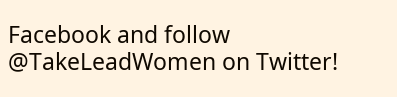Facebook and follow @TakeLeadWomen on Twitter!